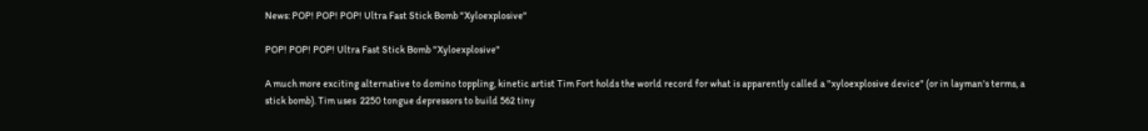News: POP! POP! POP! Ultra Fast Stick Bomb "Xyloexplosive"

POP! POP! POP! Ultra Fast Stick Bomb "Xyloexplosive"

A much more exciting alternative to domino toppling, kinetic artist Tim Fort holds the world record for what is apparently called a "xyloexplosive device" (or in layman's terms, a stick bomb). Tim uses  2250 tongue depressors to build 562 tiny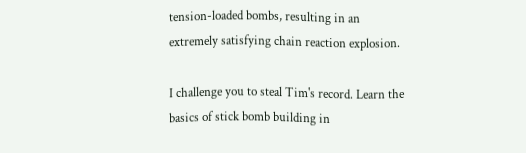tension-loaded bombs, resulting in an extremely satisfying chain reaction explosion.

I challenge you to steal Tim's record. Learn the basics of stick bomb building in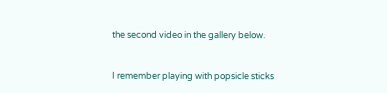the second video in the gallery below.


I remember playing with popsicle sticks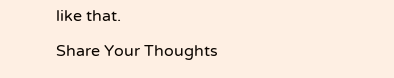like that.

Share Your Thoughts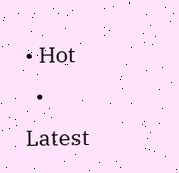• Hot
  • Latest